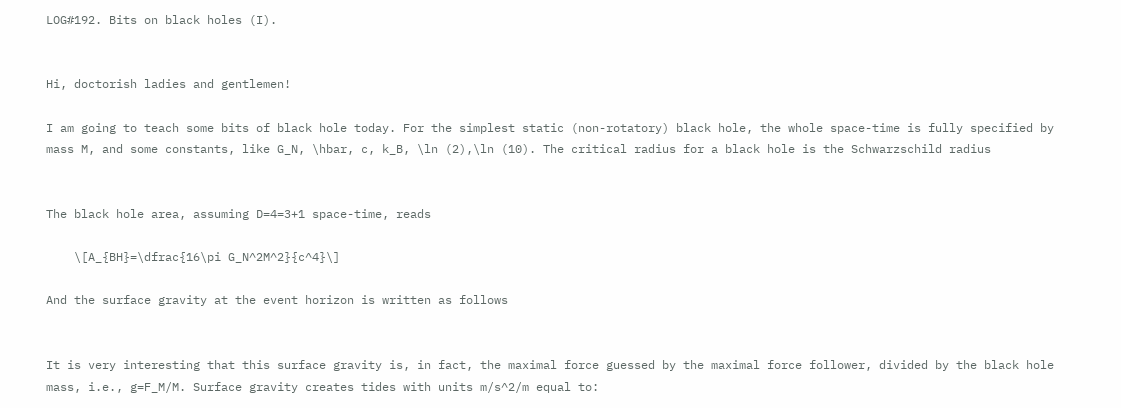LOG#192. Bits on black holes (I).


Hi, doctorish ladies and gentlemen!

I am going to teach some bits of black hole today. For the simplest static (non-rotatory) black hole, the whole space-time is fully specified by mass M, and some constants, like G_N, \hbar, c, k_B, \ln (2),\ln (10). The critical radius for a black hole is the Schwarzschild radius


The black hole area, assuming D=4=3+1 space-time, reads

    \[A_{BH}=\dfrac{16\pi G_N^2M^2}{c^4}\]

And the surface gravity at the event horizon is written as follows


It is very interesting that this surface gravity is, in fact, the maximal force guessed by the maximal force follower, divided by the black hole mass, i.e., g=F_M/M. Surface gravity creates tides with units m/s^2/m equal to: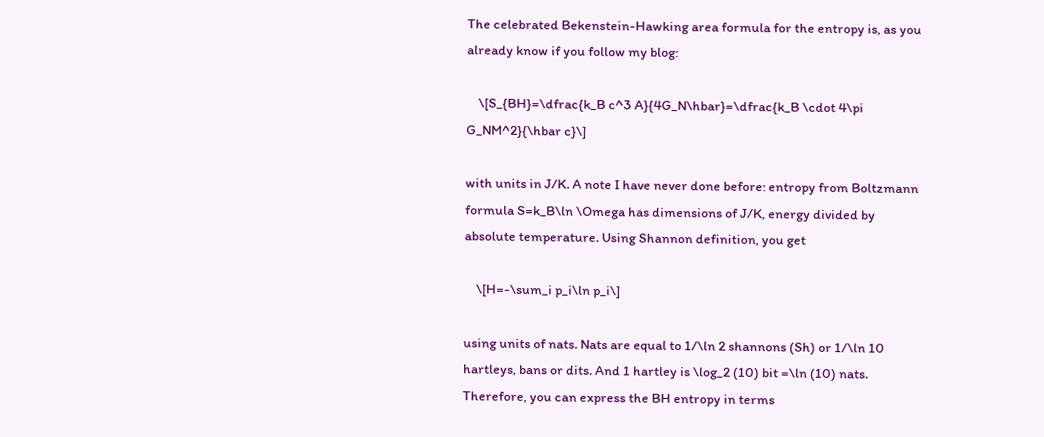The celebrated Bekenstein-Hawking area formula for the entropy is, as you already know if you follow my blog:

    \[S_{BH}=\dfrac{k_B c^3 A}{4G_N\hbar}=\dfrac{k_B \cdot 4\pi G_NM^2}{\hbar c}\]

with units in J/K. A note I have never done before: entropy from Boltzmann formula S=k_B\ln \Omega has dimensions of J/K, energy divided by absolute temperature. Using Shannon definition, you get

    \[H=-\sum_i p_i\ln p_i\]

using units of nats. Nats are equal to 1/\ln 2 shannons (Sh) or 1/\ln 10 hartleys, bans or dits. And 1 hartley is \log_2 (10) bit =\ln (10) nats. Therefore, you can express the BH entropy in terms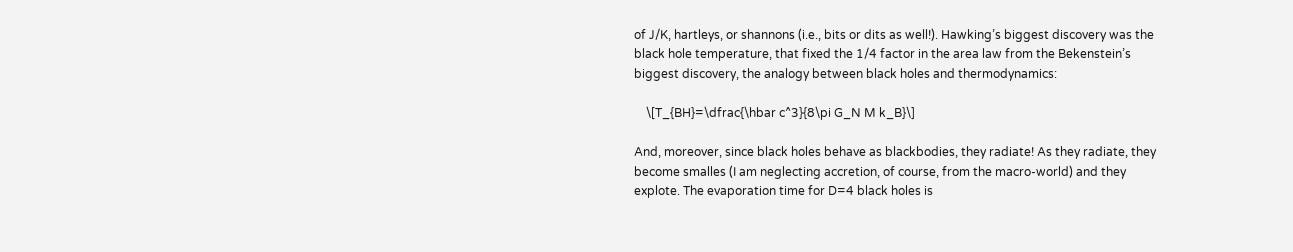of J/K, hartleys, or shannons (i.e., bits or dits as well!). Hawking’s biggest discovery was the black hole temperature, that fixed the 1/4 factor in the area law from the Bekenstein’s biggest discovery, the analogy between black holes and thermodynamics:

    \[T_{BH}=\dfrac{\hbar c^3}{8\pi G_N M k_B}\]

And, moreover, since black holes behave as blackbodies, they radiate! As they radiate, they become smalles (I am neglecting accretion, of course, from the macro-world) and they explote. The evaporation time for D=4 black holes is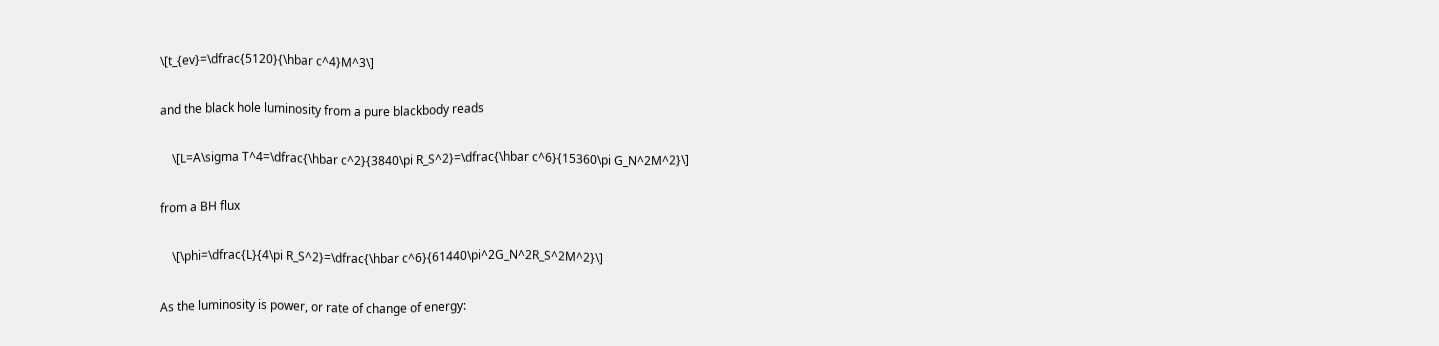\[t_{ev}=\dfrac{5120}{\hbar c^4}M^3\]

and the black hole luminosity from a pure blackbody reads

    \[L=A\sigma T^4=\dfrac{\hbar c^2}{3840\pi R_S^2}=\dfrac{\hbar c^6}{15360\pi G_N^2M^2}\]

from a BH flux

    \[\phi=\dfrac{L}{4\pi R_S^2}=\dfrac{\hbar c^6}{61440\pi^2G_N^2R_S^2M^2}\]

As the luminosity is power, or rate of change of energy: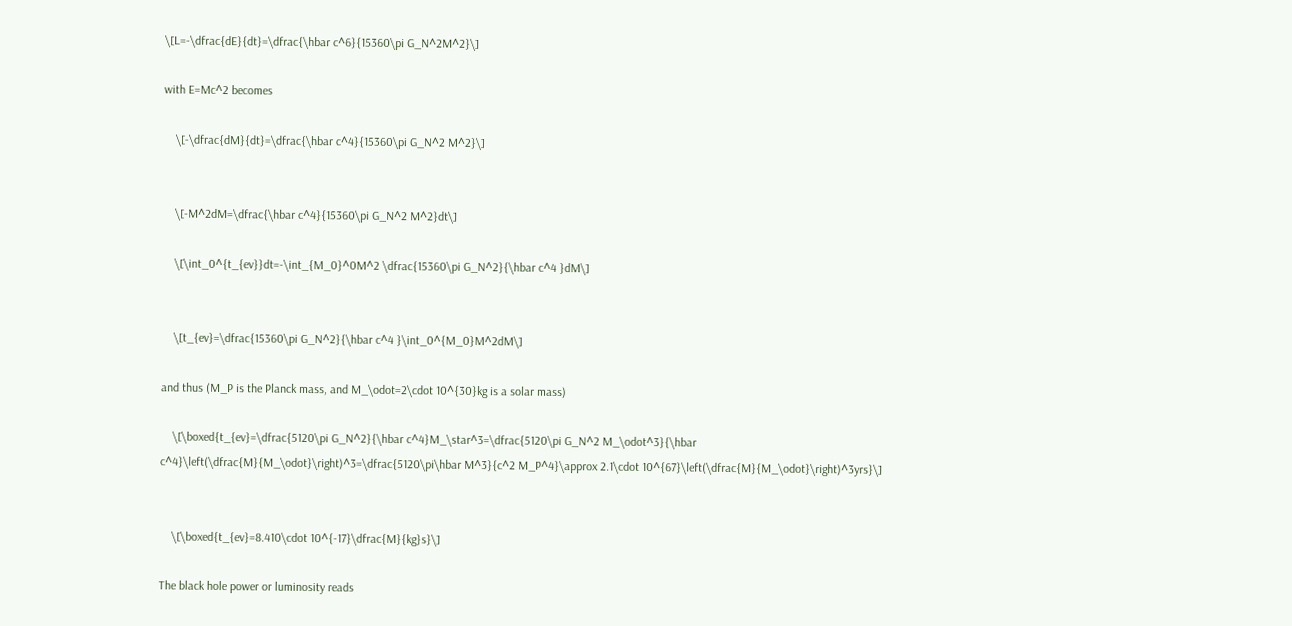\[L=-\dfrac{dE}{dt}=\dfrac{\hbar c^6}{15360\pi G_N^2M^2}\]

with E=Mc^2 becomes

    \[-\dfrac{dM}{dt}=\dfrac{\hbar c^4}{15360\pi G_N^2 M^2}\]


    \[-M^2dM=\dfrac{\hbar c^4}{15360\pi G_N^2 M^2}dt\]

    \[\int_0^{t_{ev}}dt=-\int_{M_0}^0M^2 \dfrac{15360\pi G_N^2}{\hbar c^4 }dM\]


    \[t_{ev}=\dfrac{15360\pi G_N^2}{\hbar c^4 }\int_0^{M_0}M^2dM\]

and thus (M_P is the Planck mass, and M_\odot=2\cdot 10^{30}kg is a solar mass)

    \[\boxed{t_{ev}=\dfrac{5120\pi G_N^2}{\hbar c^4}M_\star^3=\dfrac{5120\pi G_N^2 M_\odot^3}{\hbar c^4}\left(\dfrac{M}{M_\odot}\right)^3=\dfrac{5120\pi\hbar M^3}{c^2 M_P^4}\approx 2.1\cdot 10^{67}\left(\dfrac{M}{M_\odot}\right)^3yrs}\]


    \[\boxed{t_{ev}=8.410\cdot 10^{-17}\dfrac{M}{kg}s}\]

The black hole power or luminosity reads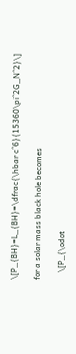\[P_{BH}=L_{BH}=\dfrac{\hbar c^6}{15360\pi^2G_N^2}\]

for a solar mass black hole becomes

    \[P_{\odot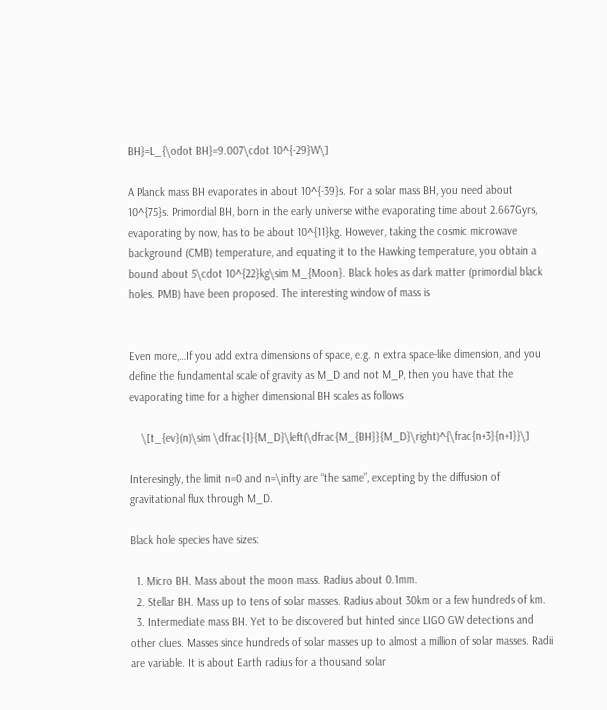BH}=L_{\odot BH}=9.007\cdot 10^{-29}W\]

A Planck mass BH evaporates in about 10^{-39}s. For a solar mass BH, you need about 10^{75}s. Primordial BH, born in the early universe withe evaporating time about 2.667Gyrs, evaporating by now, has to be about 10^{11}kg. However, taking the cosmic microwave background (CMB) temperature, and equating it to the Hawking temperature, you obtain a bound about 5\cdot 10^{22}kg\sim M_{Moon}. Black holes as dark matter (primordial black holes. PMB) have been proposed. The interesting window of mass is


Even more,…If you add extra dimensions of space, e.g. n extra space-like dimension, and you define the fundamental scale of gravity as M_D and not M_P, then you have that the evaporating time for a higher dimensional BH scales as follows

    \[t_{ev}(n)\sim \dfrac{1}{M_D}\left(\dfrac{M_{BH}}{M_D}\right)^{\frac{n+3}{n+1}}\]

Interesingly, the limit n=0 and n=\infty are “the same”, excepting by the diffusion of gravitational flux through M_D.

Black hole species have sizes:

  1. Micro BH. Mass about the moon mass. Radius about 0.1mm.
  2. Stellar BH. Mass up to tens of solar masses. Radius about 30km or a few hundreds of km.
  3. Intermediate mass BH. Yet to be discovered but hinted since LIGO GW detections and other clues. Masses since hundreds of solar masses up to almost a million of solar masses. Radii are variable. It is about Earth radius for a thousand solar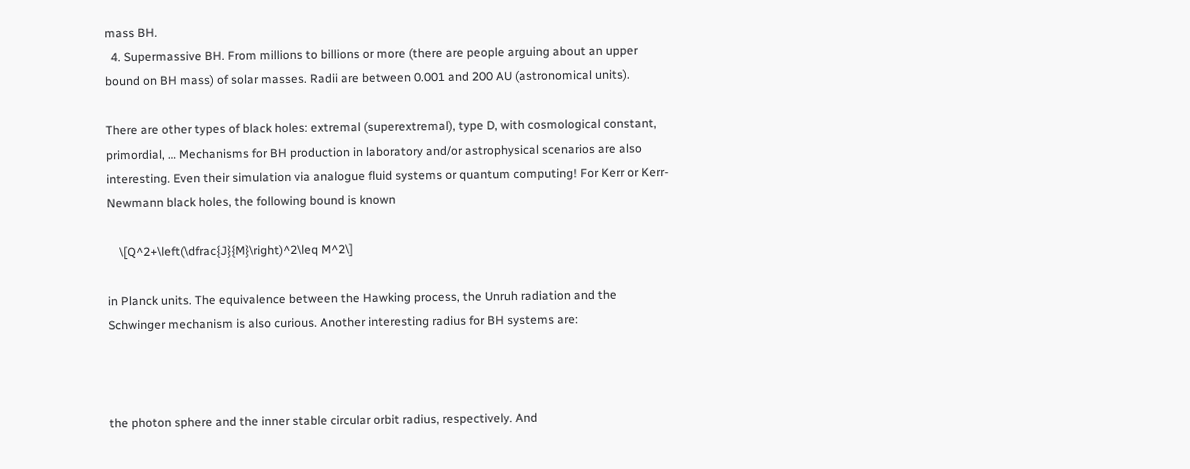mass BH.
  4. Supermassive BH. From millions to billions or more (there are people arguing about an upper bound on BH mass) of solar masses. Radii are between 0.001 and 200 AU (astronomical units).

There are other types of black holes: extremal (superextremal), type D, with cosmological constant, primordial, … Mechanisms for BH production in laboratory and/or astrophysical scenarios are also interesting. Even their simulation via analogue fluid systems or quantum computing! For Kerr or Kerr-Newmann black holes, the following bound is known

    \[Q^2+\left(\dfrac{J}{M}\right)^2\leq M^2\]

in Planck units. The equivalence between the Hawking process, the Unruh radiation and the Schwinger mechanism is also curious. Another interesting radius for BH systems are:



the photon sphere and the inner stable circular orbit radius, respectively. And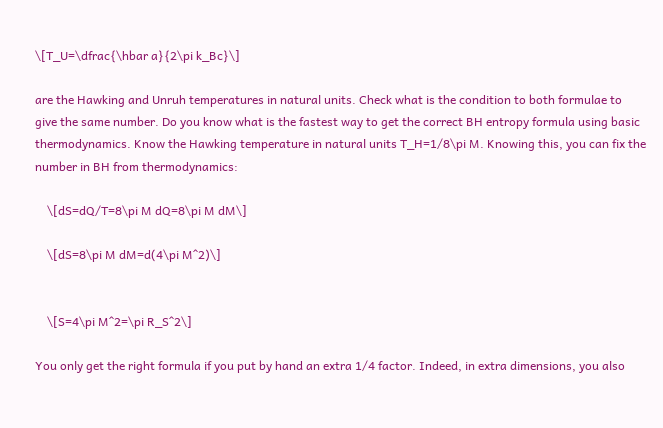\[T_U=\dfrac{\hbar a}{2\pi k_Bc}\]

are the Hawking and Unruh temperatures in natural units. Check what is the condition to both formulae to give the same number. Do you know what is the fastest way to get the correct BH entropy formula using basic thermodynamics. Know the Hawking temperature in natural units T_H=1/8\pi M. Knowing this, you can fix the number in BH from thermodynamics:

    \[dS=dQ/T=8\pi M dQ=8\pi M dM\]

    \[dS=8\pi M dM=d(4\pi M^2)\]


    \[S=4\pi M^2=\pi R_S^2\]

You only get the right formula if you put by hand an extra 1/4 factor. Indeed, in extra dimensions, you also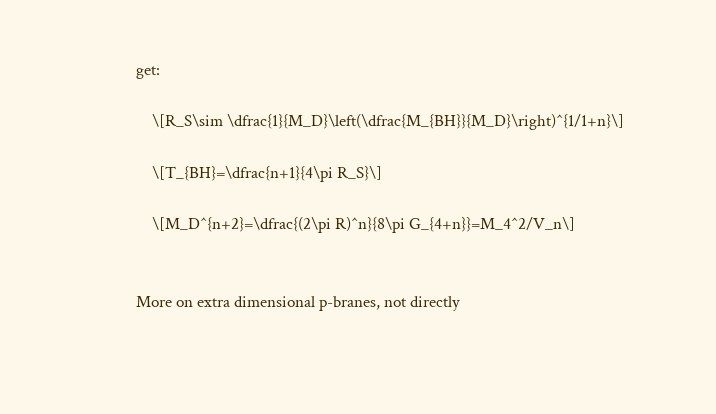get:

    \[R_S\sim \dfrac{1}{M_D}\left(\dfrac{M_{BH}}{M_D}\right)^{1/1+n}\]

    \[T_{BH}=\dfrac{n+1}{4\pi R_S}\]

    \[M_D^{n+2}=\dfrac{(2\pi R)^n}{8\pi G_{4+n}}=M_4^2/V_n\]


More on extra dimensional p-branes, not directly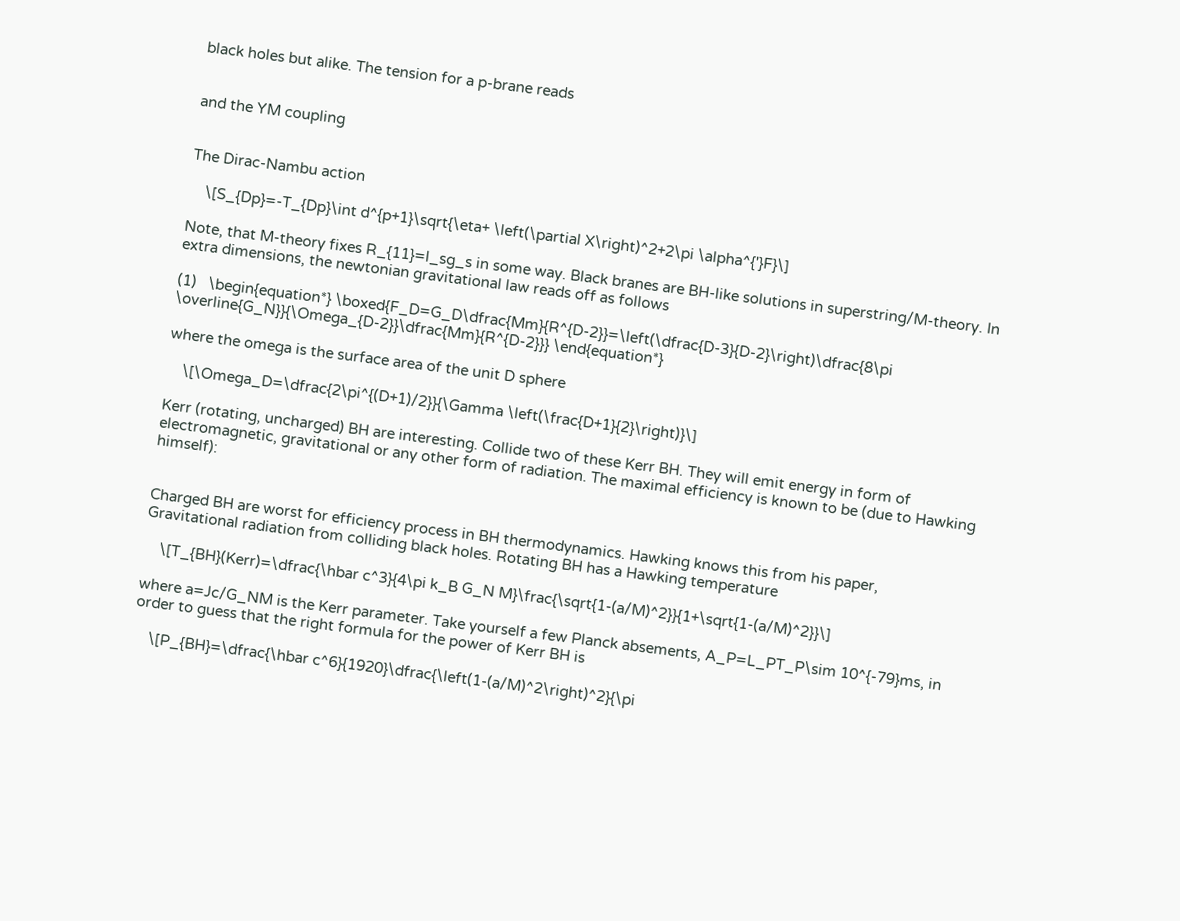black holes but alike. The tension for a p-brane reads


and the YM coupling


The Dirac-Nambu action

    \[S_{Dp}=-T_{Dp}\int d^{p+1}\sqrt{\eta+ \left(\partial X\right)^2+2\pi \alpha^{'}F}\]

Note, that M-theory fixes R_{11}=l_sg_s in some way. Black branes are BH-like solutions in superstring/M-theory. In extra dimensions, the newtonian gravitational law reads off as follows

(1)   \begin{equation*} \boxed{F_D=G_D\dfrac{Mm}{R^{D-2}}=\left(\dfrac{D-3}{D-2}\right)\dfrac{8\pi \overline{G_N}}{\Omega_{D-2}}\dfrac{Mm}{R^{D-2}}} \end{equation*}

where the omega is the surface area of the unit D sphere

    \[\Omega_D=\dfrac{2\pi^{(D+1)/2}}{\Gamma \left(\frac{D+1}{2}\right)}\]

Kerr (rotating, uncharged) BH are interesting. Collide two of these Kerr BH. They will emit energy in form of electromagnetic, gravitational or any other form of radiation. The maximal efficiency is known to be (due to Hawking himself):


Charged BH are worst for efficiency process in BH thermodynamics. Hawking knows this from his paper, Gravitational radiation from colliding black holes. Rotating BH has a Hawking temperature

    \[T_{BH}(Kerr)=\dfrac{\hbar c^3}{4\pi k_B G_N M}\frac{\sqrt{1-(a/M)^2}}{1+\sqrt{1-(a/M)^2}}\]

where a=Jc/G_NM is the Kerr parameter. Take yourself a few Planck absements, A_P=L_PT_P\sim 10^{-79}ms, in order to guess that the right formula for the power of Kerr BH is

    \[P_{BH}=\dfrac{\hbar c^6}{1920}\dfrac{\left(1-(a/M)^2\right)^2}{\pi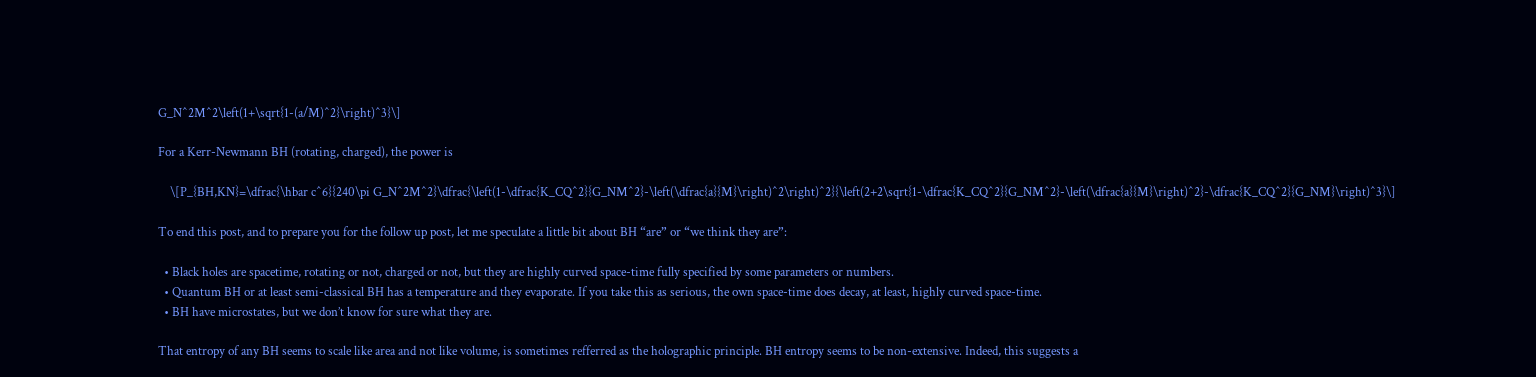G_N^2M^2\left(1+\sqrt{1-(a/M)^2}\right)^3}\]

For a Kerr-Newmann BH (rotating, charged), the power is

    \[P_{BH,KN}=\dfrac{\hbar c^6}{240\pi G_N^2M^2}\dfrac{\left(1-\dfrac{K_CQ^2}{G_NM^2}-\left(\dfrac{a}{M}\right)^2\right)^2}{\left(2+2\sqrt{1-\dfrac{K_CQ^2}{G_NM^2}-\left(\dfrac{a}{M}\right)^2}-\dfrac{K_CQ^2}{G_NM}\right)^3}\]

To end this post, and to prepare you for the follow up post, let me speculate a little bit about BH “are” or “we think they are”:

  • Black holes are spacetime, rotating or not, charged or not, but they are highly curved space-time fully specified by some parameters or numbers.
  • Quantum BH or at least semi-classical BH has a temperature and they evaporate. If you take this as serious, the own space-time does decay, at least, highly curved space-time.
  • BH have microstates, but we don’t know for sure what they are.

That entropy of any BH seems to scale like area and not like volume, is sometimes refferred as the holographic principle. BH entropy seems to be non-extensive. Indeed, this suggests a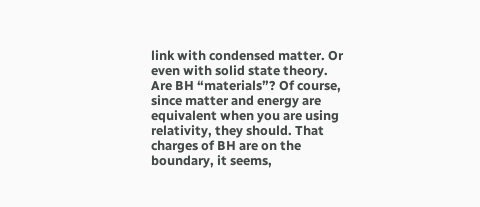link with condensed matter. Or even with solid state theory. Are BH “materials”? Of course, since matter and energy are equivalent when you are using relativity, they should. That charges of BH are on the boundary, it seems,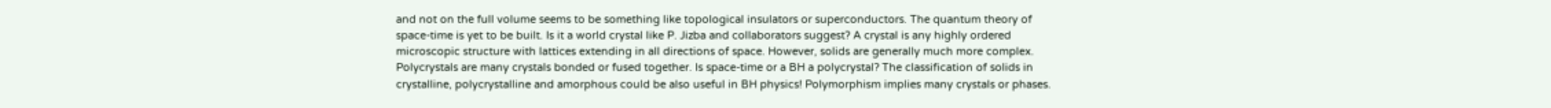and not on the full volume seems to be something like topological insulators or superconductors. The quantum theory of space-time is yet to be built. Is it a world crystal like P. Jizba and collaborators suggest? A crystal is any highly ordered microscopic structure with lattices extending in all directions of space. However, solids are generally much more complex. Polycrystals are many crystals bonded or fused together. Is space-time or a BH a polycrystal? The classification of solids in crystalline, polycrystalline and amorphous could be also useful in BH physics! Polymorphism implies many crystals or phases.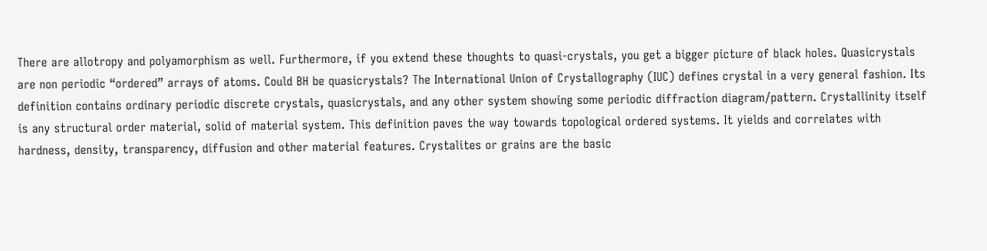There are allotropy and polyamorphism as well. Furthermore, if you extend these thoughts to quasi-crystals, you get a bigger picture of black holes. Quasicrystals are non periodic “ordered” arrays of atoms. Could BH be quasicrystals? The International Union of Crystallography (IUC) defines crystal in a very general fashion. Its definition contains ordinary periodic discrete crystals, quasicrystals, and any other system showing some periodic diffraction diagram/pattern. Crystallinity itself is any structural order material, solid of material system. This definition paves the way towards topological ordered systems. It yields and correlates with hardness, density, transparency, diffusion and other material features. Crystalites or grains are the basic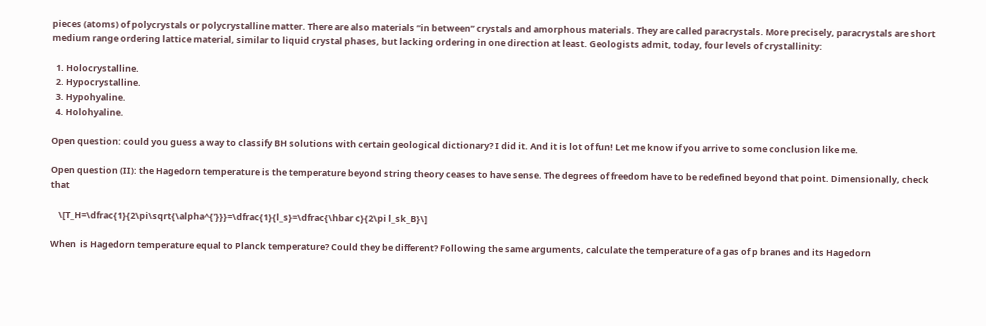pieces (atoms) of polycrystals or polycrystalline matter. There are also materials “in between” crystals and amorphous materials. They are called paracrystals. More precisely, paracrystals are short medium range ordering lattice material, similar to liquid crystal phases, but lacking ordering in one direction at least. Geologists admit, today, four levels of crystallinity:

  1. Holocrystalline.
  2. Hypocrystalline.
  3. Hypohyaline.
  4. Holohyaline.

Open question: could you guess a way to classify BH solutions with certain geological dictionary? I did it. And it is lot of fun! Let me know if you arrive to some conclusion like me.

Open question (II): the Hagedorn temperature is the temperature beyond string theory ceases to have sense. The degrees of freedom have to be redefined beyond that point. Dimensionally, check that

    \[T_H=\dfrac{1}{2\pi\sqrt{\alpha^{'}}}=\dfrac{1}{l_s}=\dfrac{\hbar c}{2\pi l_sk_B}\]

When  is Hagedorn temperature equal to Planck temperature? Could they be different? Following the same arguments, calculate the temperature of a gas of p branes and its Hagedorn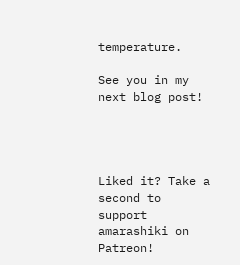temperature.

See you in my next blog post!




Liked it? Take a second to support amarashiki on Patreon!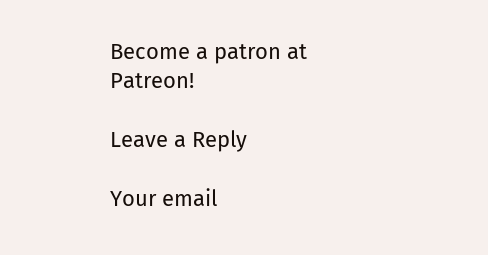Become a patron at Patreon!

Leave a Reply

Your email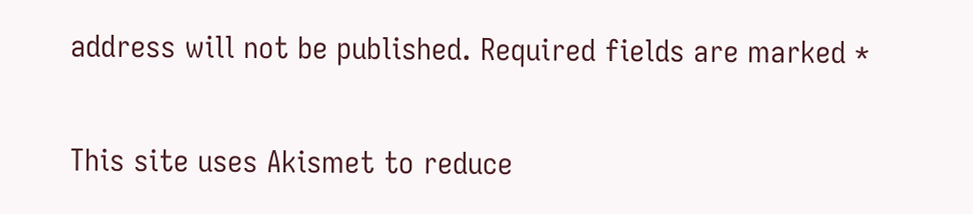address will not be published. Required fields are marked *

This site uses Akismet to reduce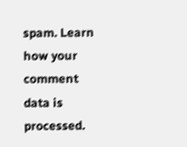spam. Learn how your comment data is processed.